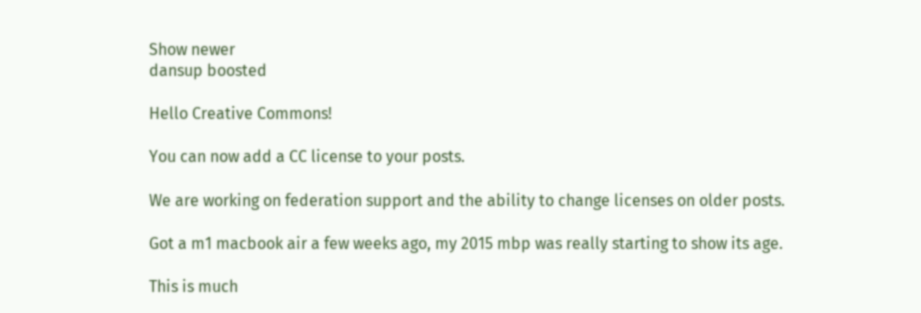Show newer
dansup boosted

Hello Creative Commons!

You can now add a CC license to your posts.

We are working on federation support and the ability to change licenses on older posts.

Got a m1 macbook air a few weeks ago, my 2015 mbp was really starting to show its age.

This is much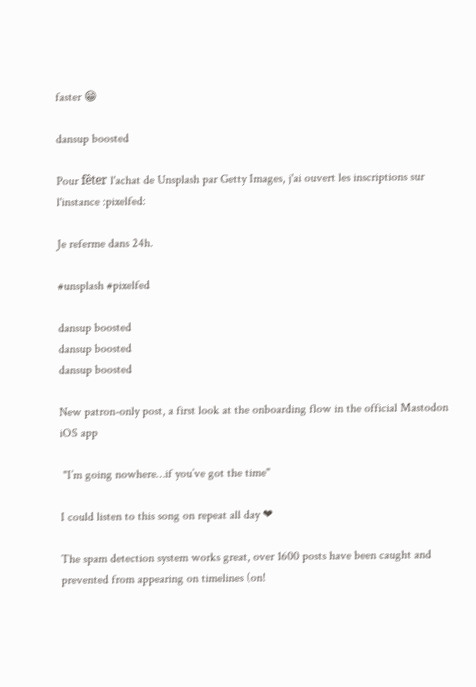faster 😁

dansup boosted

Pour fêter l'achat de Unsplash par Getty Images, j'ai ouvert les inscriptions sur l'instance :pixelfed:

Je referme dans 24h.

#unsplash #pixelfed

dansup boosted
dansup boosted
dansup boosted

New patron-only post, a first look at the onboarding flow in the official Mastodon iOS app

 "I’m going nowhere…if you’ve got the time"

I could listen to this song on repeat all day ❤

The spam detection system works great, over 1600 posts have been caught and prevented from appearing on timelines (on!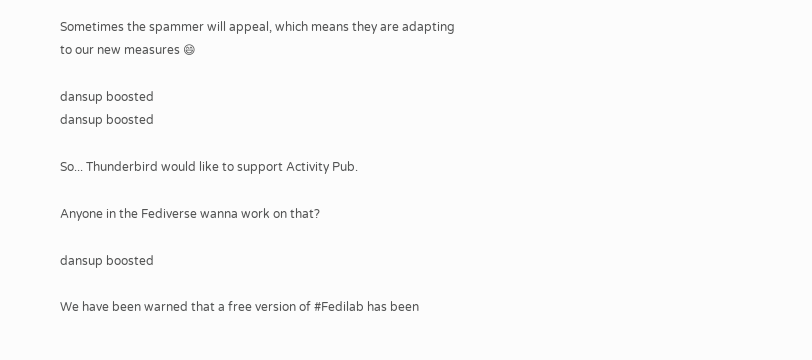Sometimes the spammer will appeal, which means they are adapting to our new measures 😄

dansup boosted
dansup boosted

So... Thunderbird would like to support Activity Pub.

Anyone in the Fediverse wanna work on that?

dansup boosted

We have been warned that a free version of #Fedilab has been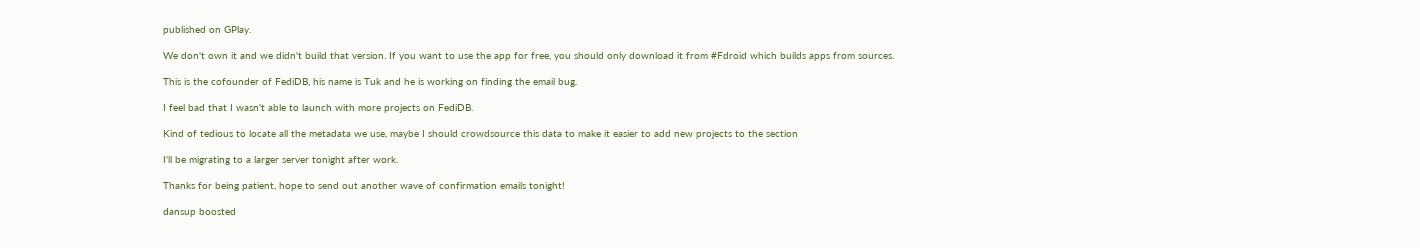published on GPlay.

We don't own it and we didn't build that version. If you want to use the app for free, you should only download it from #Fdroid which builds apps from sources.

This is the cofounder of FediDB, his name is Tuk and he is working on finding the email bug.

I feel bad that I wasn't able to launch with more projects on FediDB.

Kind of tedious to locate all the metadata we use, maybe I should crowdsource this data to make it easier to add new projects to the section

I'll be migrating to a larger server tonight after work.

Thanks for being patient, hope to send out another wave of confirmation emails tonight!

dansup boosted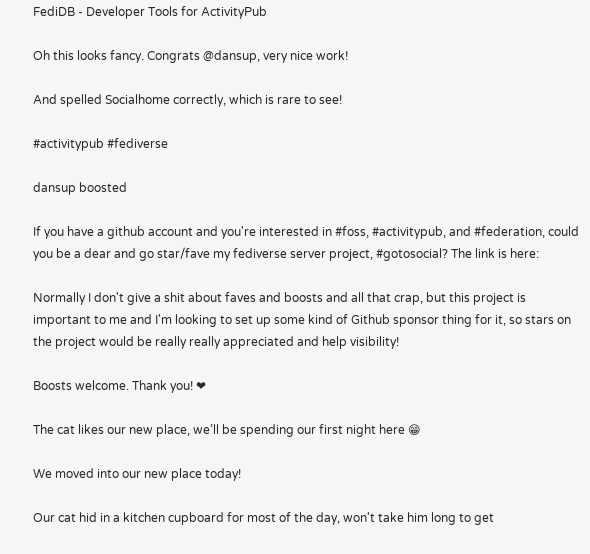FediDB - Developer Tools for ActivityPub

Oh this looks fancy. Congrats @dansup, very nice work!

And spelled Socialhome correctly, which is rare to see!

#activitypub #fediverse

dansup boosted

If you have a github account and you're interested in #foss, #activitypub, and #federation, could you be a dear and go star/fave my fediverse server project, #gotosocial? The link is here:

Normally I don't give a shit about faves and boosts and all that crap, but this project is important to me and I'm looking to set up some kind of Github sponsor thing for it, so stars on the project would be really really appreciated and help visibility!

Boosts welcome. Thank you! ❤

The cat likes our new place, we’ll be spending our first night here 😁

We moved into our new place today!

Our cat hid in a kitchen cupboard for most of the day, won't take him long to get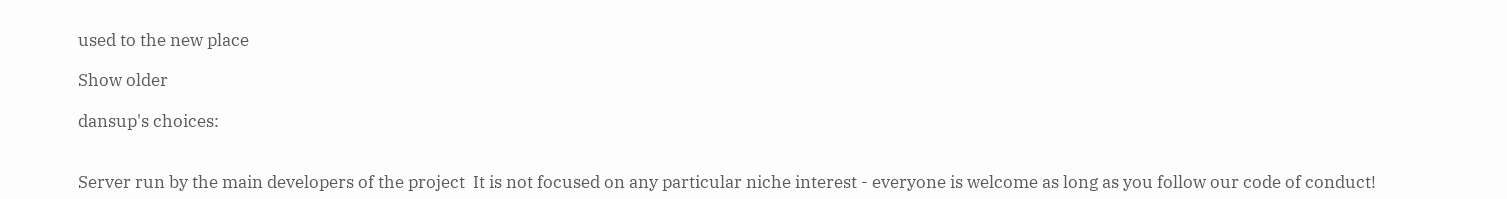used to the new place

Show older

dansup's choices:


Server run by the main developers of the project  It is not focused on any particular niche interest - everyone is welcome as long as you follow our code of conduct!